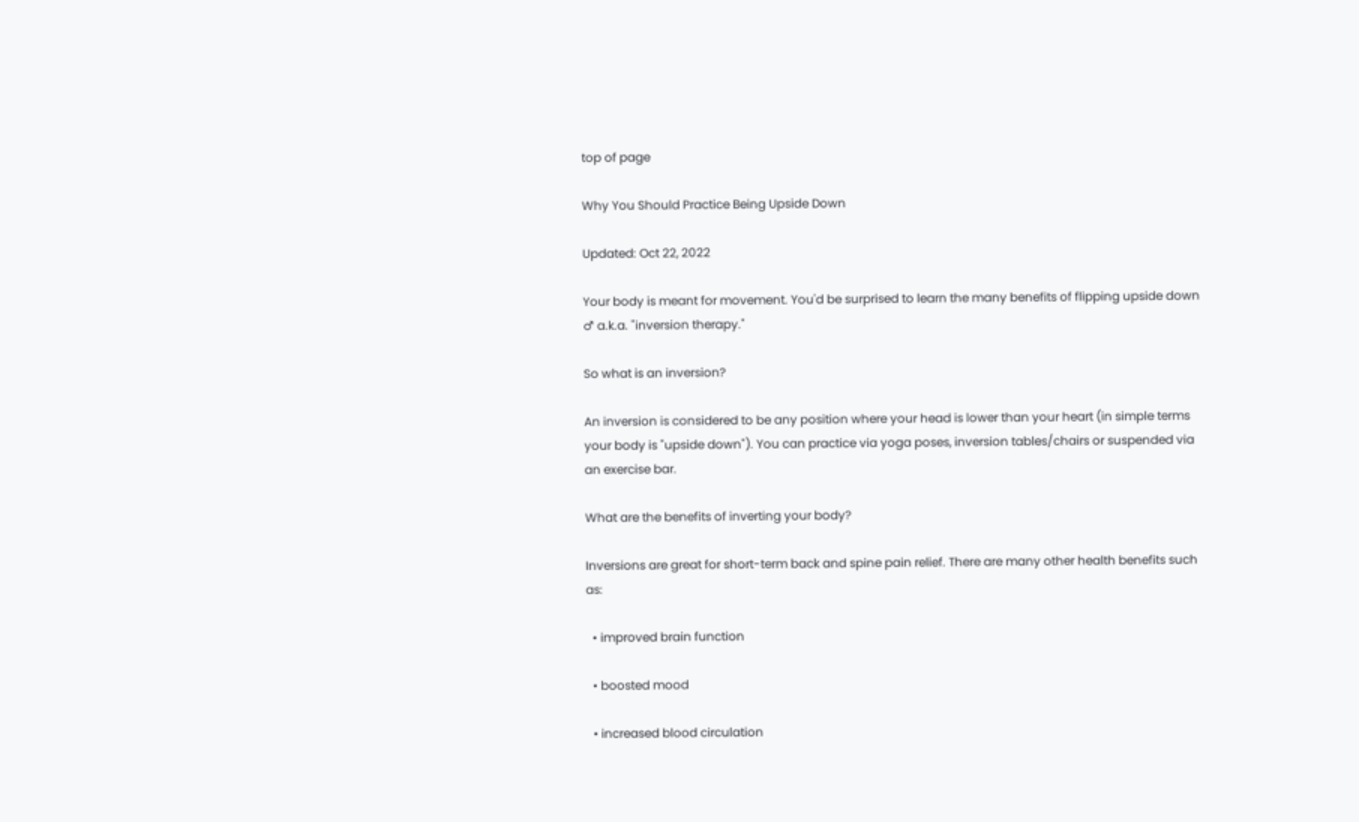top of page

Why You Should Practice Being Upside Down

Updated: Oct 22, 2022

Your body is meant for movement. You'd be surprised to learn the many benefits of flipping upside down ♂ a.k.a. "inversion therapy."

So what is an inversion?

An inversion is considered to be any position where your head is lower than your heart (in simple terms your body is "upside down"). You can practice via yoga poses, inversion tables/chairs or suspended via an exercise bar.

What are the benefits of inverting your body?

Inversions are great for short-term back and spine pain relief. There are many other health benefits such as:

  • improved brain function

  • boosted mood

  • increased blood circulation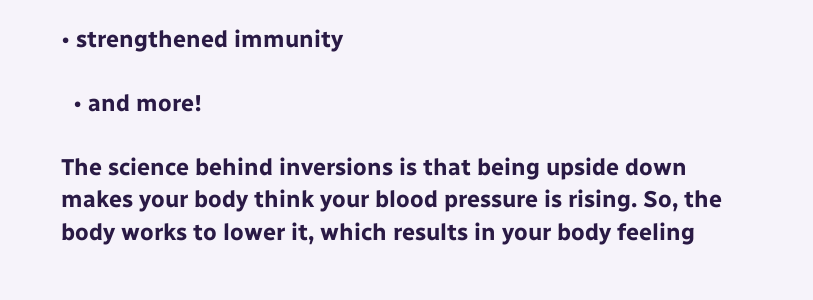• strengthened immunity

  • and more!

The science behind inversions is that being upside down makes your body think your blood pressure is rising. So, the body works to lower it, which results in your body feeling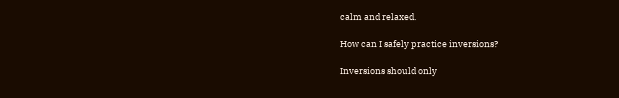calm and relaxed.

How can I safely practice inversions?

Inversions should only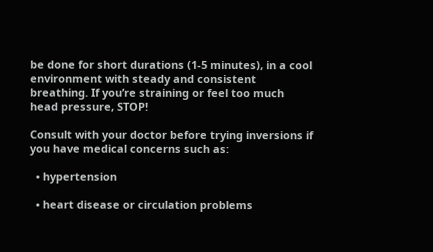be done for short durations (1-5 minutes), in a cool environment with steady and consistent breathing. If you’re straining or feel too much head pressure, STOP!

Consult with your doctor before trying inversions if you have medical concerns such as:

  • hypertension

  • heart disease or circulation problems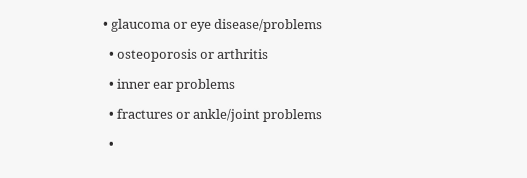• glaucoma or eye disease/problems

  • osteoporosis or arthritis

  • inner ear problems

  • fractures or ankle/joint problems

  •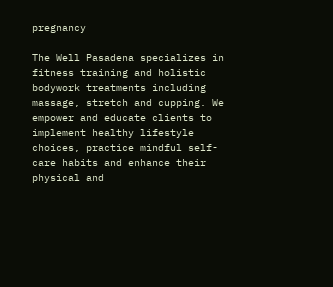pregnancy

The Well Pasadena specializes in fitness training and holistic bodywork treatments including massage, stretch and cupping. We empower and educate clients to implement healthy lifestyle choices, practice mindful self-care habits and enhance their physical and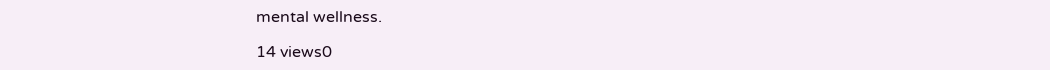mental wellness.

14 views0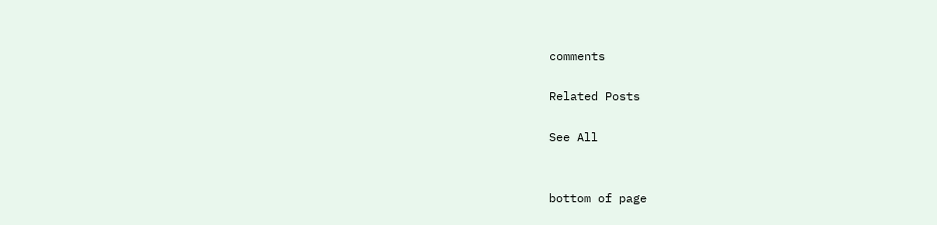comments

Related Posts

See All


bottom of page